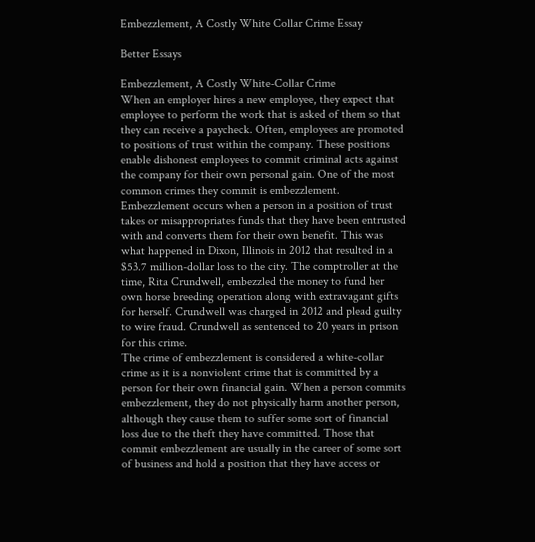Embezzlement, A Costly White Collar Crime Essay

Better Essays

Embezzlement, A Costly White-Collar Crime
When an employer hires a new employee, they expect that employee to perform the work that is asked of them so that they can receive a paycheck. Often, employees are promoted to positions of trust within the company. These positions enable dishonest employees to commit criminal acts against the company for their own personal gain. One of the most common crimes they commit is embezzlement. Embezzlement occurs when a person in a position of trust takes or misappropriates funds that they have been entrusted with and converts them for their own benefit. This was what happened in Dixon, Illinois in 2012 that resulted in a $53.7 million-dollar loss to the city. The comptroller at the time, Rita Crundwell, embezzled the money to fund her own horse breeding operation along with extravagant gifts for herself. Crundwell was charged in 2012 and plead guilty to wire fraud. Crundwell as sentenced to 20 years in prison for this crime.
The crime of embezzlement is considered a white-collar crime as it is a nonviolent crime that is committed by a person for their own financial gain. When a person commits embezzlement, they do not physically harm another person, although they cause them to suffer some sort of financial loss due to the theft they have committed. Those that commit embezzlement are usually in the career of some sort of business and hold a position that they have access or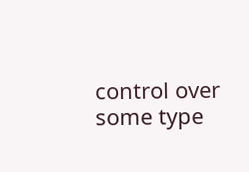control over some type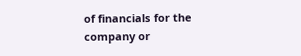of financials for the company or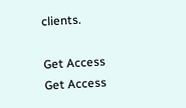clients.

Get Access
Get Access